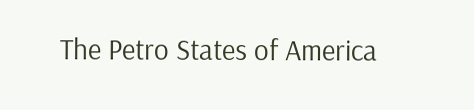The Petro States of America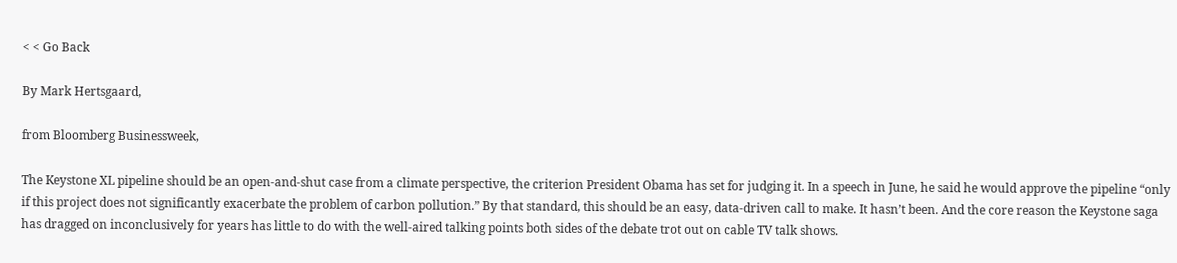< < Go Back

By Mark Hertsgaard,

from Bloomberg Businessweek,

The Keystone XL pipeline should be an open-and-shut case from a climate perspective, the criterion President Obama has set for judging it. In a speech in June, he said he would approve the pipeline “only if this project does not significantly exacerbate the problem of carbon pollution.” By that standard, this should be an easy, data-driven call to make. It hasn’t been. And the core reason the Keystone saga has dragged on inconclusively for years has little to do with the well-aired talking points both sides of the debate trot out on cable TV talk shows.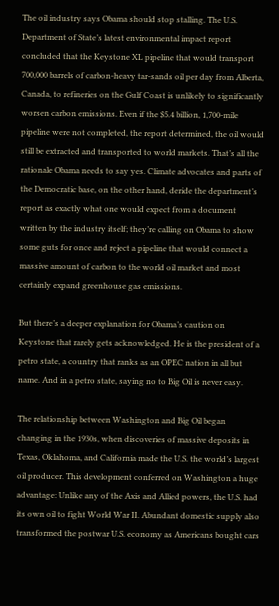The oil industry says Obama should stop stalling. The U.S. Department of State’s latest environmental impact report concluded that the Keystone XL pipeline that would transport 700,000 barrels of carbon-heavy tar-sands oil per day from Alberta, Canada, to refineries on the Gulf Coast is unlikely to significantly worsen carbon emissions. Even if the $5.4 billion, 1,700-mile pipeline were not completed, the report determined, the oil would still be extracted and transported to world markets. That’s all the rationale Obama needs to say yes. Climate advocates and parts of the Democratic base, on the other hand, deride the department’s report as exactly what one would expect from a document written by the industry itself; they’re calling on Obama to show some guts for once and reject a pipeline that would connect a massive amount of carbon to the world oil market and most certainly expand greenhouse gas emissions.

But there’s a deeper explanation for Obama’s caution on Keystone that rarely gets acknowledged. He is the president of a petro state, a country that ranks as an OPEC nation in all but name. And in a petro state, saying no to Big Oil is never easy.

The relationship between Washington and Big Oil began changing in the 1930s, when discoveries of massive deposits in Texas, Oklahoma, and California made the U.S. the world’s largest oil producer. This development conferred on Washington a huge advantage: Unlike any of the Axis and Allied powers, the U.S. had its own oil to fight World War II. Abundant domestic supply also transformed the postwar U.S. economy as Americans bought cars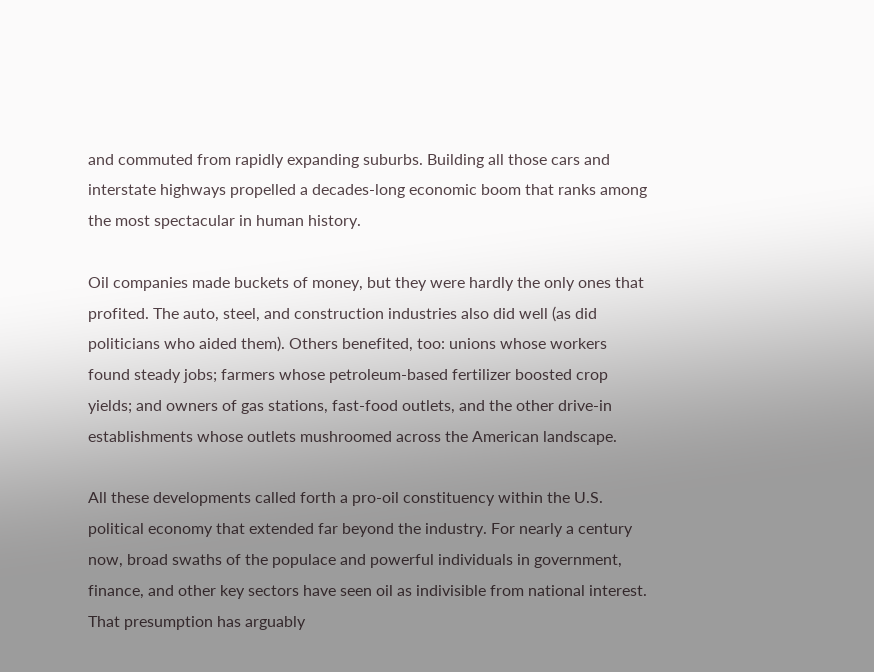and commuted from rapidly expanding suburbs. Building all those cars and interstate highways propelled a decades-long economic boom that ranks among the most spectacular in human history.

Oil companies made buckets of money, but they were hardly the only ones that profited. The auto, steel, and construction industries also did well (as did politicians who aided them). Others benefited, too: unions whose workers found steady jobs; farmers whose petroleum-based fertilizer boosted crop yields; and owners of gas stations, fast-food outlets, and the other drive-in establishments whose outlets mushroomed across the American landscape.

All these developments called forth a pro-oil constituency within the U.S. political economy that extended far beyond the industry. For nearly a century now, broad swaths of the populace and powerful individuals in government, finance, and other key sectors have seen oil as indivisible from national interest. That presumption has arguably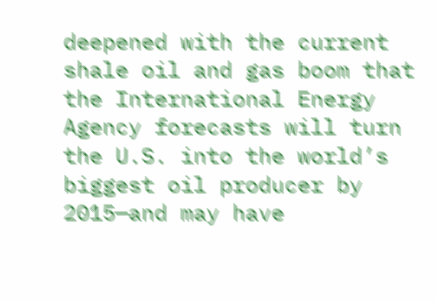deepened with the current shale oil and gas boom that the International Energy Agency forecasts will turn the U.S. into the world’s biggest oil producer by 2015—and may have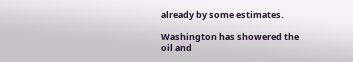already by some estimates.

Washington has showered the oil and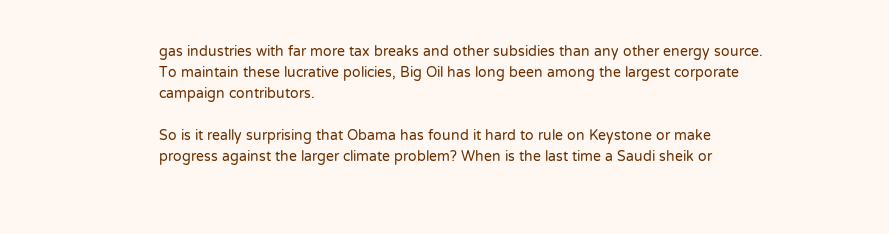gas industries with far more tax breaks and other subsidies than any other energy source. To maintain these lucrative policies, Big Oil has long been among the largest corporate campaign contributors.

So is it really surprising that Obama has found it hard to rule on Keystone or make progress against the larger climate problem? When is the last time a Saudi sheik or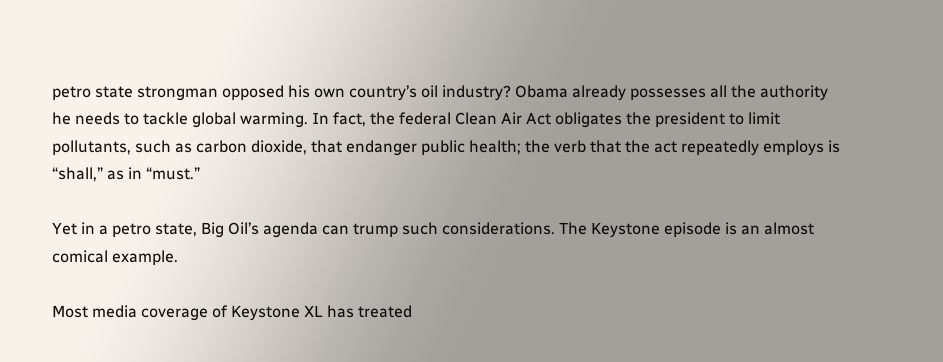petro state strongman opposed his own country’s oil industry? Obama already possesses all the authority he needs to tackle global warming. In fact, the federal Clean Air Act obligates the president to limit pollutants, such as carbon dioxide, that endanger public health; the verb that the act repeatedly employs is “shall,” as in “must.”

Yet in a petro state, Big Oil’s agenda can trump such considerations. The Keystone episode is an almost comical example.

Most media coverage of Keystone XL has treated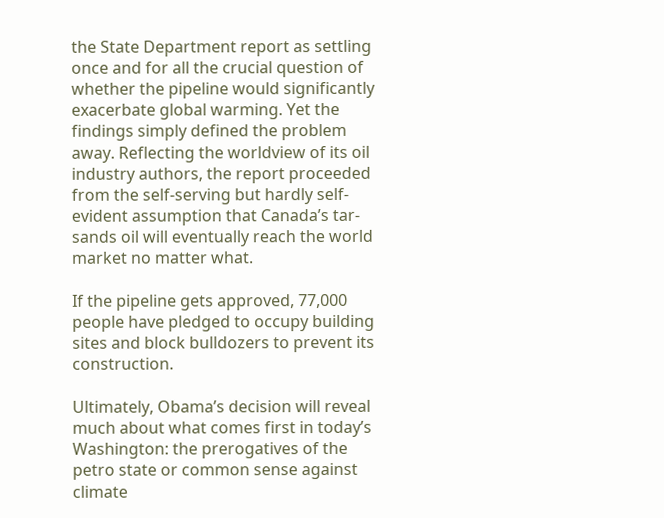the State Department report as settling once and for all the crucial question of whether the pipeline would significantly exacerbate global warming. Yet the findings simply defined the problem away. Reflecting the worldview of its oil industry authors, the report proceeded from the self-serving but hardly self-evident assumption that Canada’s tar-sands oil will eventually reach the world market no matter what.

If the pipeline gets approved, 77,000 people have pledged to occupy building sites and block bulldozers to prevent its construction.

Ultimately, Obama’s decision will reveal much about what comes first in today’s Washington: the prerogatives of the petro state or common sense against climate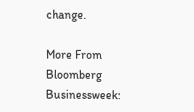change.

More From Bloomberg Businessweek: